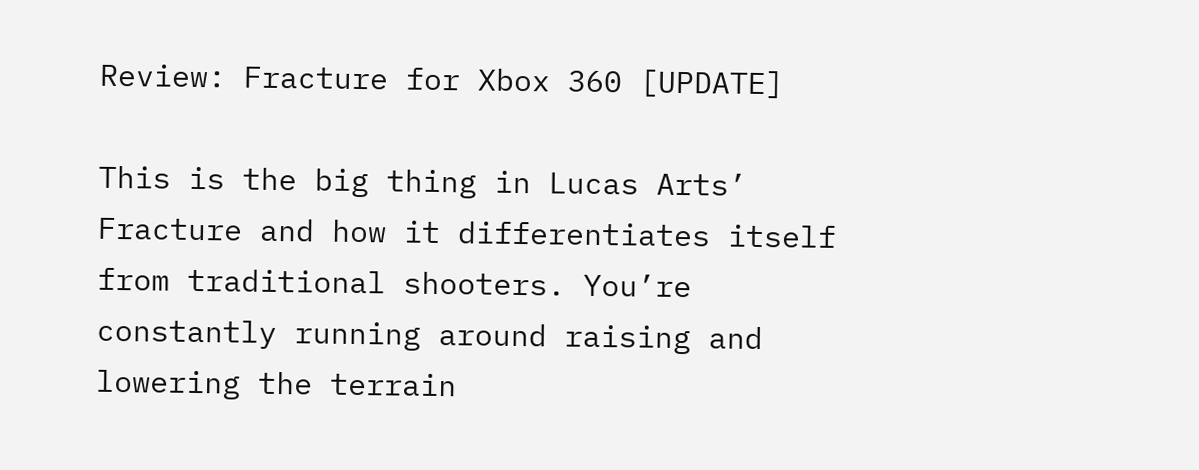Review: Fracture for Xbox 360 [UPDATE]

This is the big thing in Lucas Arts’ Fracture and how it differentiates itself from traditional shooters. You’re constantly running around raising and lowering the terrain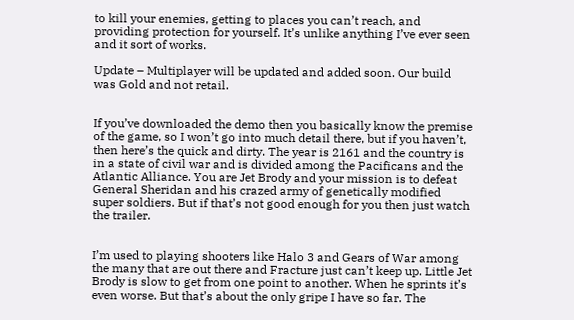to kill your enemies, getting to places you can’t reach, and providing protection for yourself. It’s unlike anything I’ve ever seen and it sort of works.

Update – Multiplayer will be updated and added soon. Our build was Gold and not retail.


If you’ve downloaded the demo then you basically know the premise of the game, so I won’t go into much detail there, but if you haven’t, then here’s the quick and dirty. The year is 2161 and the country is in a state of civil war and is divided among the Pacificans and the Atlantic Alliance. You are Jet Brody and your mission is to defeat General Sheridan and his crazed army of genetically modified super soldiers. But if that’s not good enough for you then just watch the trailer.


I’m used to playing shooters like Halo 3 and Gears of War among the many that are out there and Fracture just can’t keep up. Little Jet Brody is slow to get from one point to another. When he sprints it’s even worse. But that’s about the only gripe I have so far. The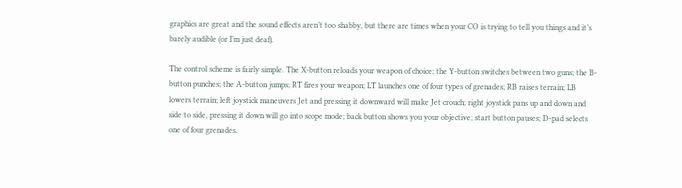graphics are great and the sound effects aren’t too shabby, but there are times when your CO is trying to tell you things and it’s barely audible (or I’m just deaf).

The control scheme is fairly simple. The X-button reloads your weapon of choice; the Y-button switches between two guns; the B-button punches; the A-button jumps; RT fires your weapon; LT launches one of four types of grenades; RB raises terrain; LB lowers terrain; left joystick maneuvers Jet and pressing it downward will make Jet crouch; right joystick pans up and down and side to side, pressing it down will go into scope mode; back button shows you your objective; start button pauses; D-pad selects one of four grenades.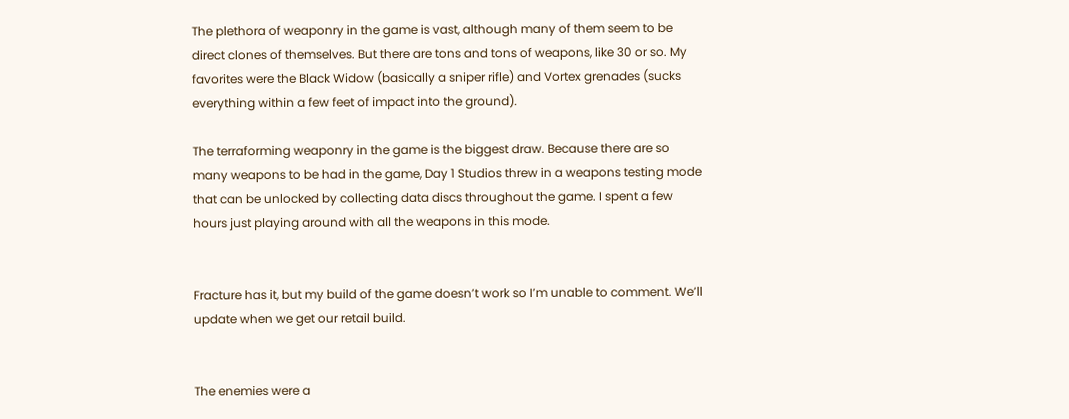The plethora of weaponry in the game is vast, although many of them seem to be direct clones of themselves. But there are tons and tons of weapons, like 30 or so. My favorites were the Black Widow (basically a sniper rifle) and Vortex grenades (sucks everything within a few feet of impact into the ground).

The terraforming weaponry in the game is the biggest draw. Because there are so many weapons to be had in the game, Day 1 Studios threw in a weapons testing mode that can be unlocked by collecting data discs throughout the game. I spent a few hours just playing around with all the weapons in this mode.


Fracture has it, but my build of the game doesn’t work so I’m unable to comment. We’ll update when we get our retail build.


The enemies were a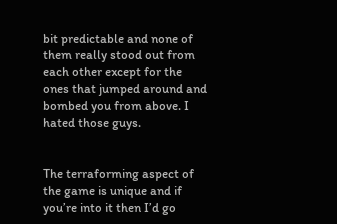bit predictable and none of them really stood out from each other except for the ones that jumped around and bombed you from above. I hated those guys.


The terraforming aspect of the game is unique and if you’re into it then I’d go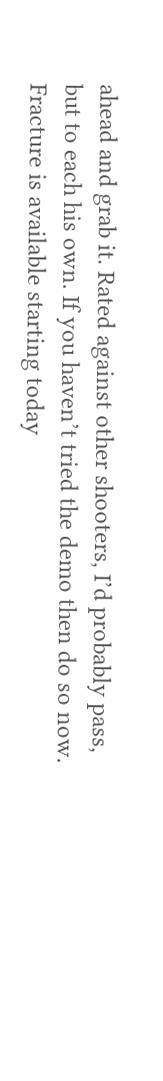ahead and grab it. Rated against other shooters, I’d probably pass, but to each his own. If you haven’t tried the demo then do so now. Fracture is available starting today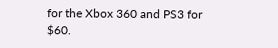for the Xbox 360 and PS3 for $60.